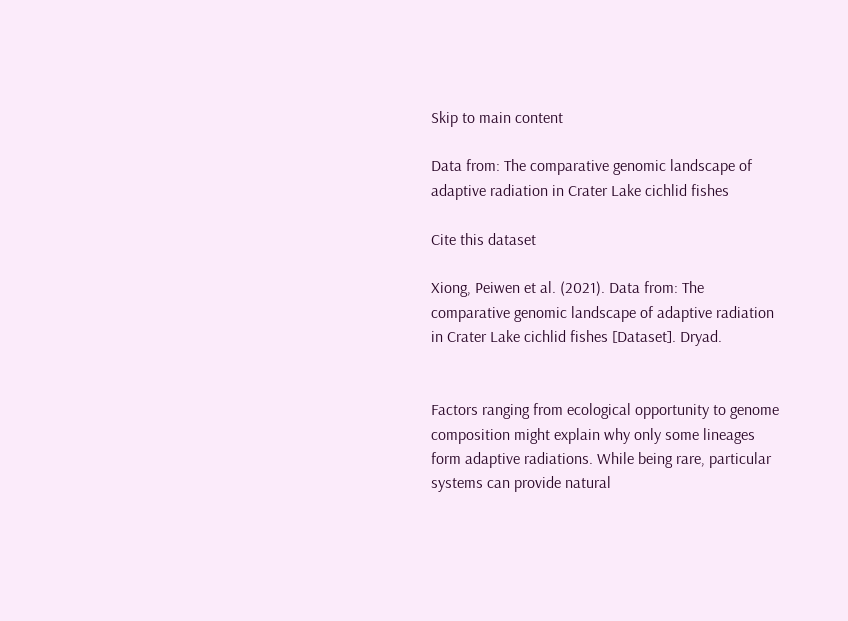Skip to main content

Data from: The comparative genomic landscape of adaptive radiation in Crater Lake cichlid fishes

Cite this dataset

Xiong, Peiwen et al. (2021). Data from: The comparative genomic landscape of adaptive radiation in Crater Lake cichlid fishes [Dataset]. Dryad.


Factors ranging from ecological opportunity to genome composition might explain why only some lineages form adaptive radiations. While being rare, particular systems can provide natural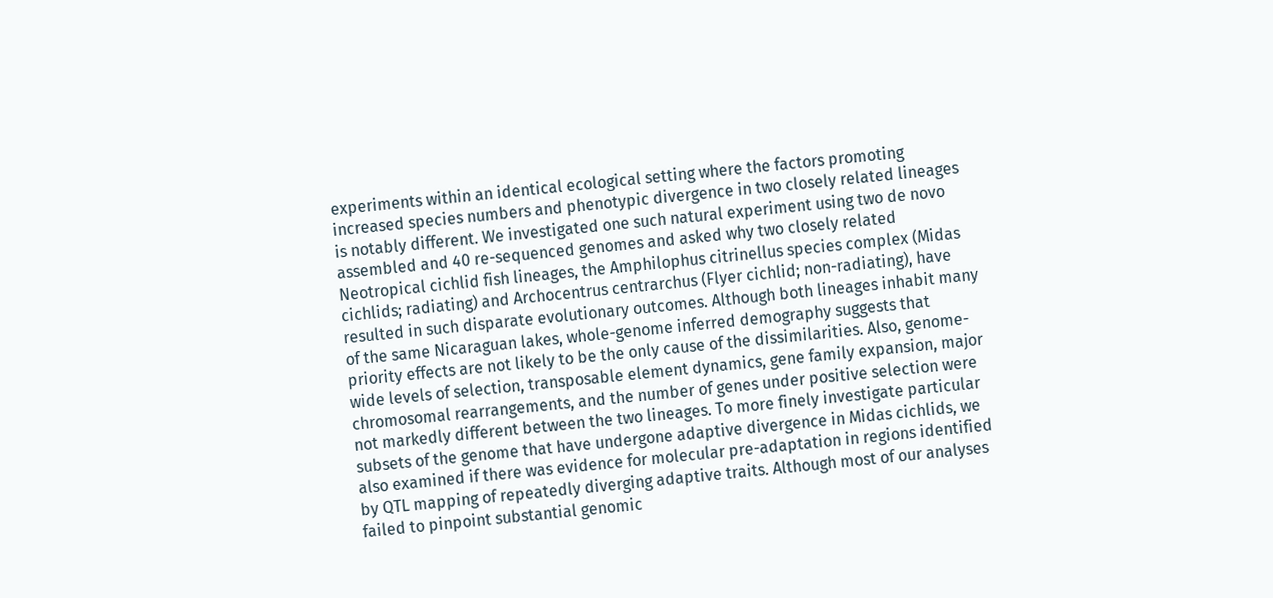experiments within an identical ecological setting where the factors promoting increased species numbers and phenotypic divergence in two closely related lineages is notably different. We investigated one such natural experiment using two de novo assembled and 40 re-sequenced genomes and asked why two closely related Neotropical cichlid fish lineages, the Amphilophus citrinellus species complex (Midas cichlids; radiating) and Archocentrus centrarchus (Flyer cichlid; non-radiating), have resulted in such disparate evolutionary outcomes. Although both lineages inhabit many of the same Nicaraguan lakes, whole-genome inferred demography suggests that priority effects are not likely to be the only cause of the dissimilarities. Also, genome-wide levels of selection, transposable element dynamics, gene family expansion, major chromosomal rearrangements, and the number of genes under positive selection were not markedly different between the two lineages. To more finely investigate particular subsets of the genome that have undergone adaptive divergence in Midas cichlids, we also examined if there was evidence for molecular pre-adaptation in regions identified by QTL mapping of repeatedly diverging adaptive traits. Although most of our analyses failed to pinpoint substantial genomic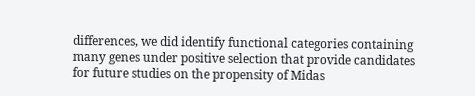differences, we did identify functional categories containing many genes under positive selection that provide candidates for future studies on the propensity of Midas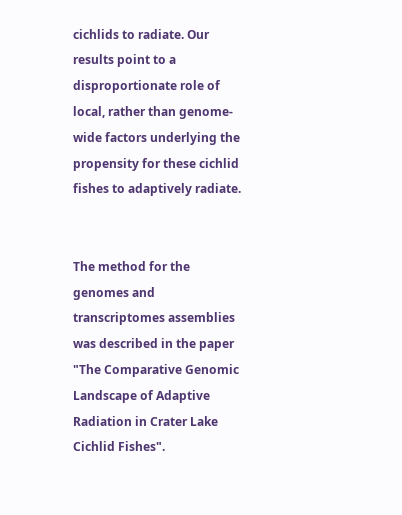cichlids to radiate. Our results point to a disproportionate role of local, rather than genome-wide factors underlying the propensity for these cichlid fishes to adaptively radiate.


The method for the genomes and transcriptomes assemblies was described in the paper "The Comparative Genomic Landscape of Adaptive Radiation in Crater Lake Cichlid Fishes".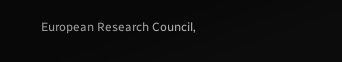European Research Council,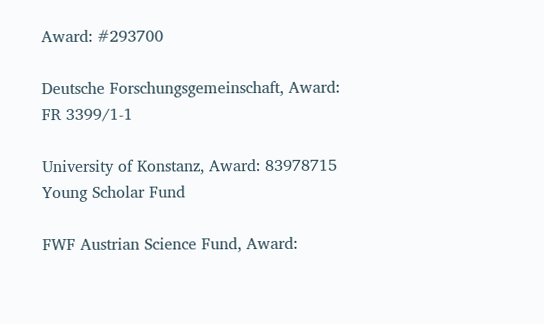Award: #293700

Deutsche Forschungsgemeinschaft, Award: FR 3399/1-1

University of Konstanz, Award: 83978715 Young Scholar Fund

FWF Austrian Science Fund, Award: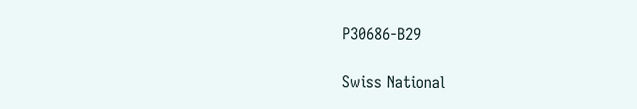P30686-B29

Swiss National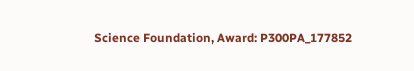Science Foundation, Award: P300PA_177852